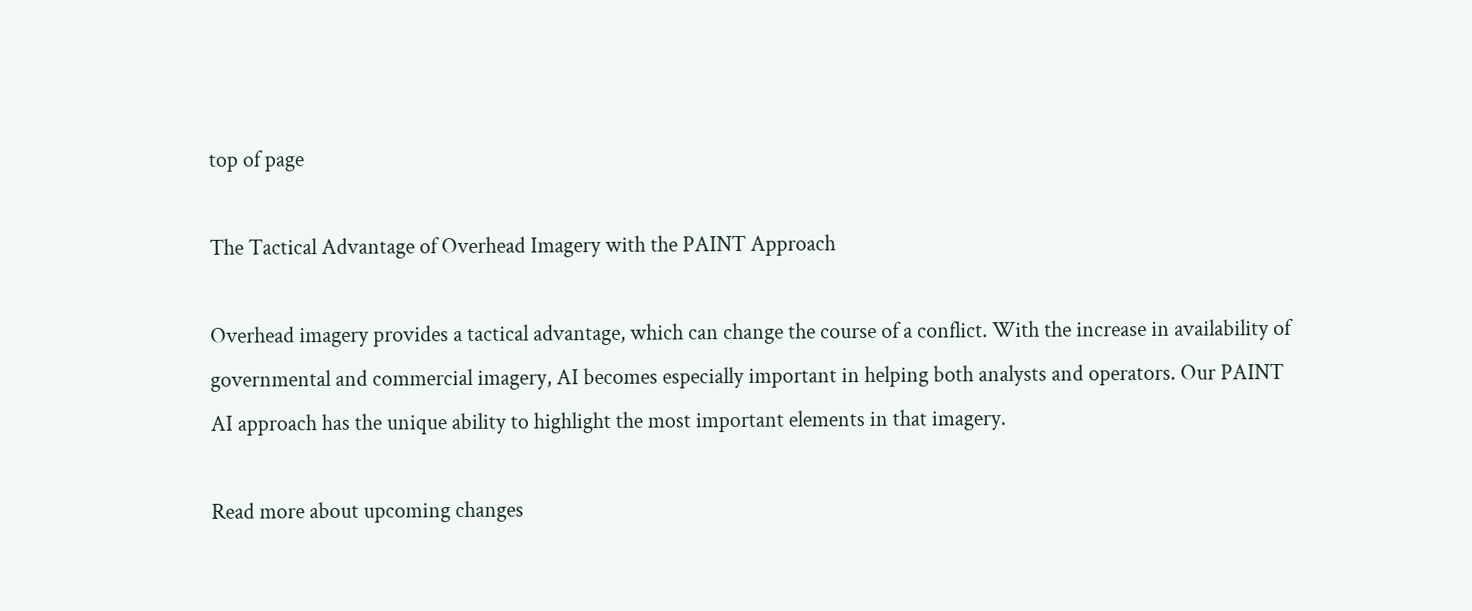top of page

The Tactical Advantage of Overhead Imagery with the PAINT Approach

Overhead imagery provides a tactical advantage, which can change the course of a conflict. With the increase in availability of governmental and commercial imagery, AI becomes especially important in helping both analysts and operators. Our PAINT AI approach has the unique ability to highlight the most important elements in that imagery.

Read more about upcoming changes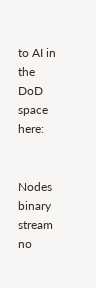to AI in the DoD space here:


Nodes binary stream no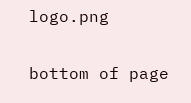logo.png


bottom of page